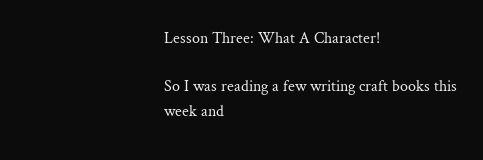Lesson Three: What A Character!

So I was reading a few writing craft books this week and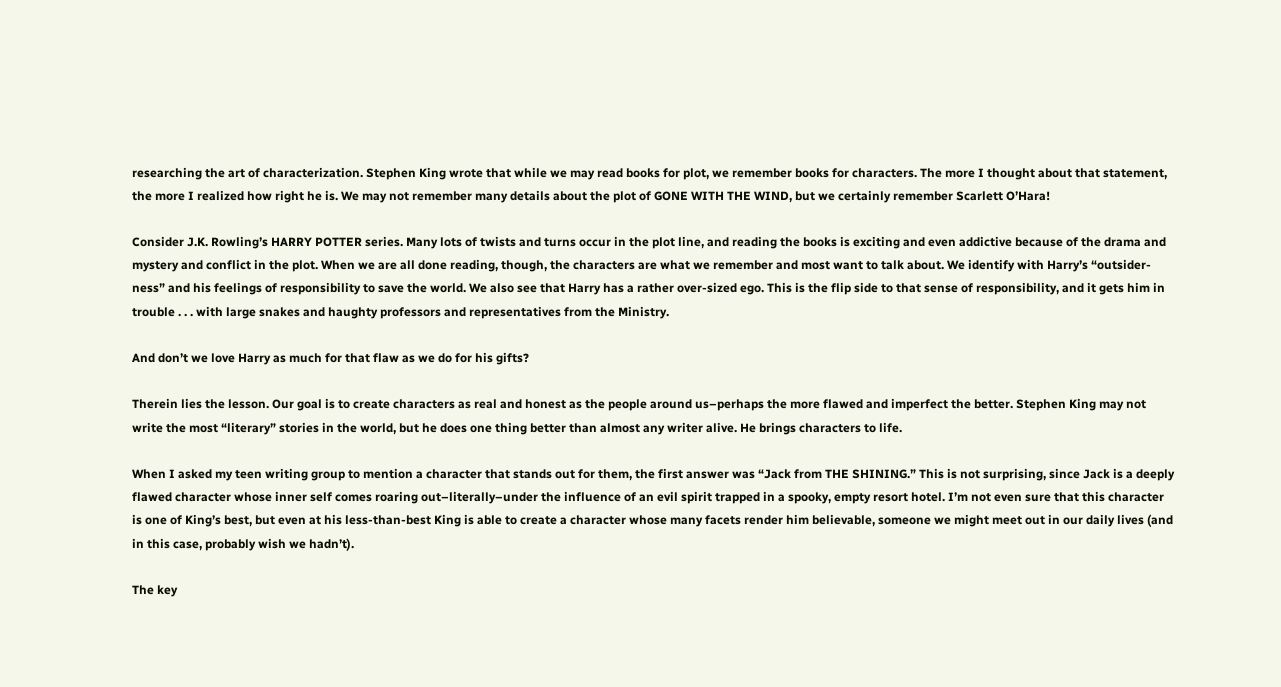researching the art of characterization. Stephen King wrote that while we may read books for plot, we remember books for characters. The more I thought about that statement, the more I realized how right he is. We may not remember many details about the plot of GONE WITH THE WIND, but we certainly remember Scarlett O’Hara!

Consider J.K. Rowling’s HARRY POTTER series. Many lots of twists and turns occur in the plot line, and reading the books is exciting and even addictive because of the drama and mystery and conflict in the plot. When we are all done reading, though, the characters are what we remember and most want to talk about. We identify with Harry’s “outsider-ness” and his feelings of responsibility to save the world. We also see that Harry has a rather over-sized ego. This is the flip side to that sense of responsibility, and it gets him in trouble . . . with large snakes and haughty professors and representatives from the Ministry.

And don’t we love Harry as much for that flaw as we do for his gifts?

Therein lies the lesson. Our goal is to create characters as real and honest as the people around us–perhaps the more flawed and imperfect the better. Stephen King may not write the most “literary” stories in the world, but he does one thing better than almost any writer alive. He brings characters to life.

When I asked my teen writing group to mention a character that stands out for them, the first answer was “Jack from THE SHINING.” This is not surprising, since Jack is a deeply flawed character whose inner self comes roaring out–literally–under the influence of an evil spirit trapped in a spooky, empty resort hotel. I’m not even sure that this character is one of King’s best, but even at his less-than-best King is able to create a character whose many facets render him believable, someone we might meet out in our daily lives (and in this case, probably wish we hadn’t).

The key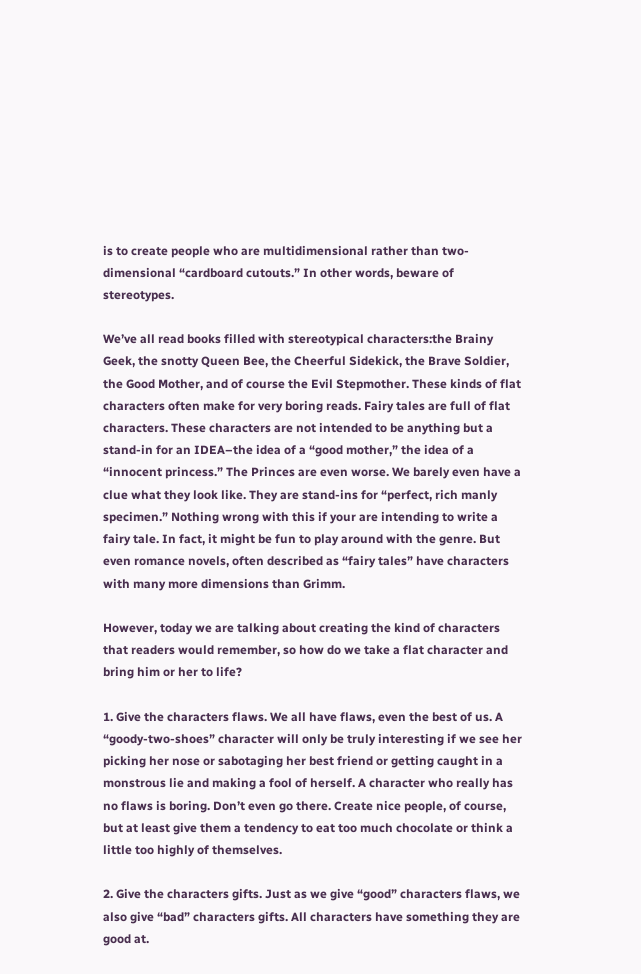is to create people who are multidimensional rather than two-dimensional “cardboard cutouts.” In other words, beware of stereotypes.

We’ve all read books filled with stereotypical characters:the Brainy Geek, the snotty Queen Bee, the Cheerful Sidekick, the Brave Soldier, the Good Mother, and of course the Evil Stepmother. These kinds of flat characters often make for very boring reads. Fairy tales are full of flat characters. These characters are not intended to be anything but a stand-in for an IDEA–the idea of a “good mother,” the idea of a “innocent princess.” The Princes are even worse. We barely even have a clue what they look like. They are stand-ins for “perfect, rich manly specimen.” Nothing wrong with this if your are intending to write a fairy tale. In fact, it might be fun to play around with the genre. But even romance novels, often described as “fairy tales” have characters with many more dimensions than Grimm.

However, today we are talking about creating the kind of characters that readers would remember, so how do we take a flat character and bring him or her to life?

1. Give the characters flaws. We all have flaws, even the best of us. A “goody-two-shoes” character will only be truly interesting if we see her picking her nose or sabotaging her best friend or getting caught in a monstrous lie and making a fool of herself. A character who really has no flaws is boring. Don’t even go there. Create nice people, of course, but at least give them a tendency to eat too much chocolate or think a little too highly of themselves.

2. Give the characters gifts. Just as we give “good” characters flaws, we also give “bad” characters gifts. All characters have something they are good at.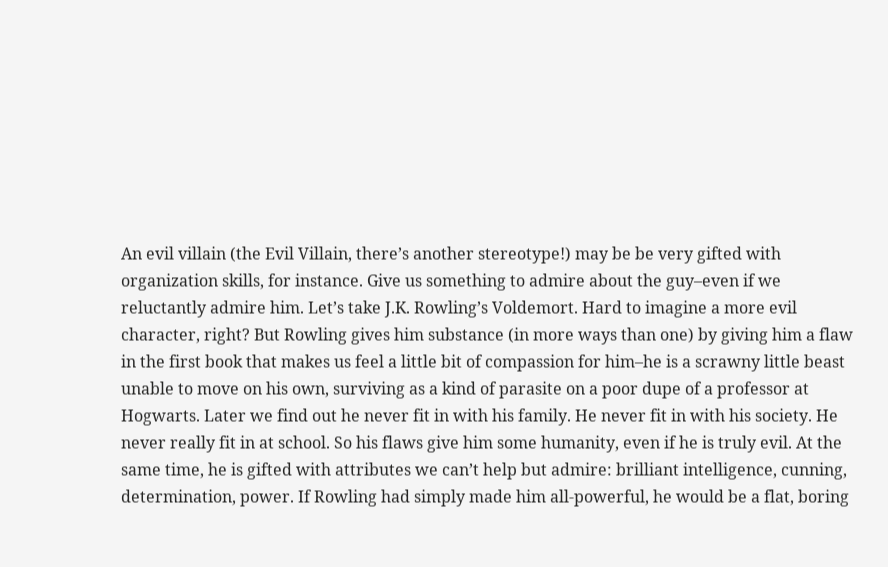An evil villain (the Evil Villain, there’s another stereotype!) may be be very gifted with organization skills, for instance. Give us something to admire about the guy–even if we reluctantly admire him. Let’s take J.K. Rowling’s Voldemort. Hard to imagine a more evil character, right? But Rowling gives him substance (in more ways than one) by giving him a flaw in the first book that makes us feel a little bit of compassion for him–he is a scrawny little beast unable to move on his own, surviving as a kind of parasite on a poor dupe of a professor at Hogwarts. Later we find out he never fit in with his family. He never fit in with his society. He never really fit in at school. So his flaws give him some humanity, even if he is truly evil. At the same time, he is gifted with attributes we can’t help but admire: brilliant intelligence, cunning, determination, power. If Rowling had simply made him all-powerful, he would be a flat, boring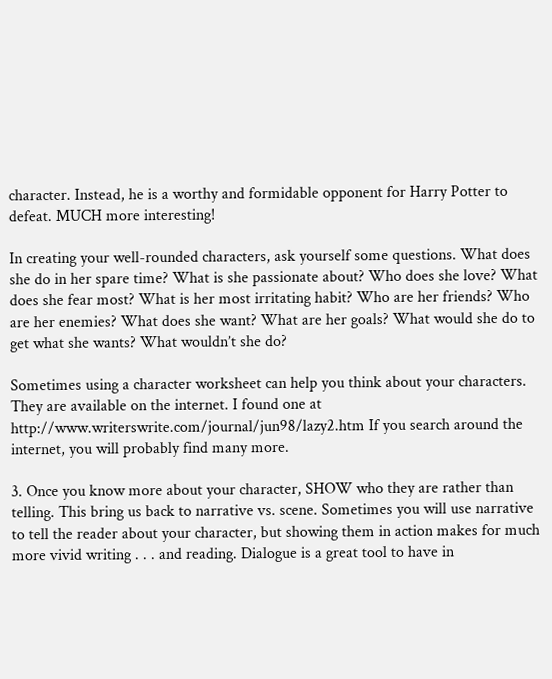character. Instead, he is a worthy and formidable opponent for Harry Potter to defeat. MUCH more interesting!

In creating your well-rounded characters, ask yourself some questions. What does she do in her spare time? What is she passionate about? Who does she love? What does she fear most? What is her most irritating habit? Who are her friends? Who are her enemies? What does she want? What are her goals? What would she do to get what she wants? What wouldn’t she do?

Sometimes using a character worksheet can help you think about your characters. They are available on the internet. I found one at http://www.writerswrite.com/journal/jun98/lazy2.htm If you search around the internet, you will probably find many more.

3. Once you know more about your character, SHOW who they are rather than telling. This bring us back to narrative vs. scene. Sometimes you will use narrative to tell the reader about your character, but showing them in action makes for much more vivid writing . . . and reading. Dialogue is a great tool to have in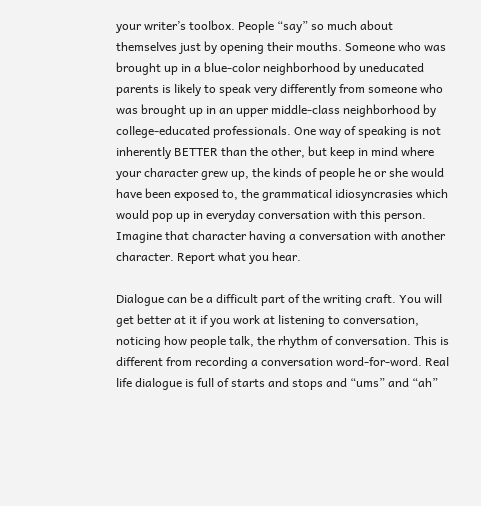your writer’s toolbox. People “say” so much about themselves just by opening their mouths. Someone who was brought up in a blue-color neighborhood by uneducated parents is likely to speak very differently from someone who was brought up in an upper middle-class neighborhood by college-educated professionals. One way of speaking is not inherently BETTER than the other, but keep in mind where your character grew up, the kinds of people he or she would have been exposed to, the grammatical idiosyncrasies which would pop up in everyday conversation with this person. Imagine that character having a conversation with another character. Report what you hear.

Dialogue can be a difficult part of the writing craft. You will get better at it if you work at listening to conversation, noticing how people talk, the rhythm of conversation. This is different from recording a conversation word-for-word. Real life dialogue is full of starts and stops and “ums” and “ah”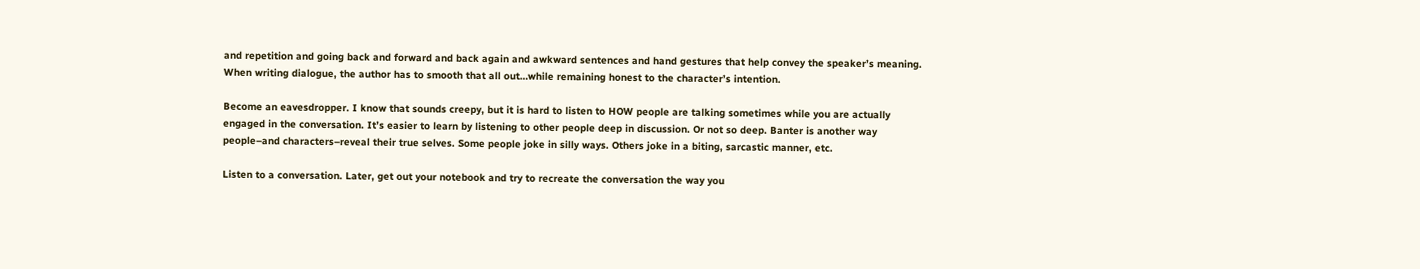and repetition and going back and forward and back again and awkward sentences and hand gestures that help convey the speaker’s meaning. When writing dialogue, the author has to smooth that all out…while remaining honest to the character’s intention.

Become an eavesdropper. I know that sounds creepy, but it is hard to listen to HOW people are talking sometimes while you are actually engaged in the conversation. It’s easier to learn by listening to other people deep in discussion. Or not so deep. Banter is another way people–and characters–reveal their true selves. Some people joke in silly ways. Others joke in a biting, sarcastic manner, etc.

Listen to a conversation. Later, get out your notebook and try to recreate the conversation the way you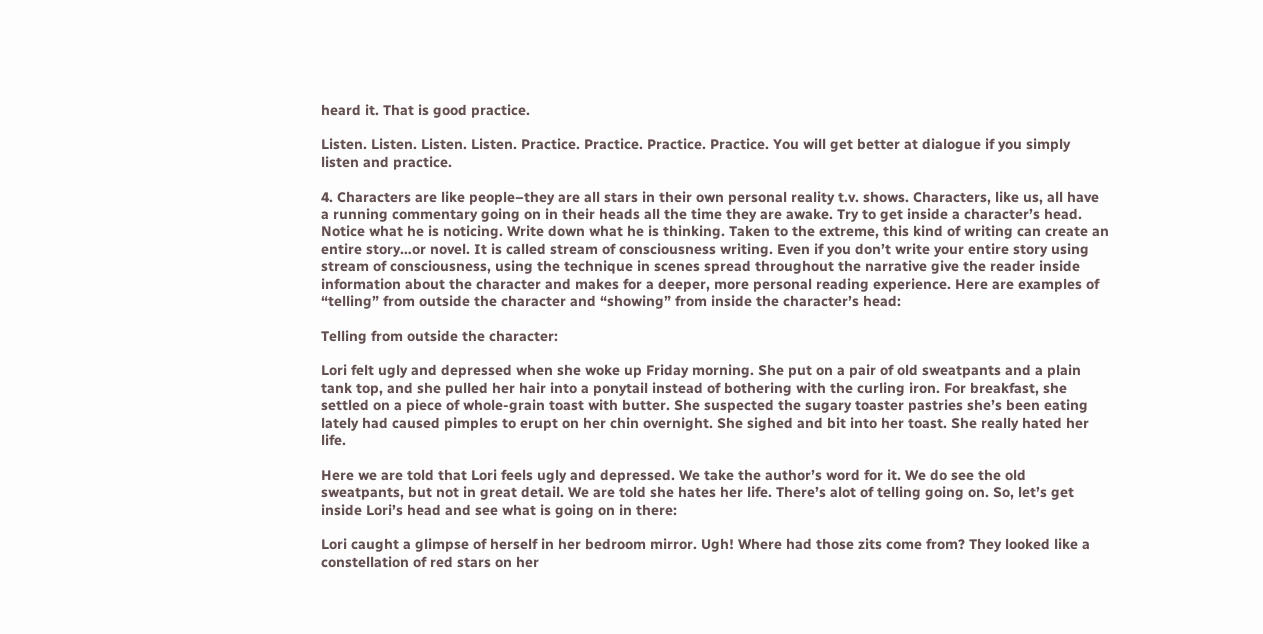heard it. That is good practice.

Listen. Listen. Listen. Listen. Practice. Practice. Practice. Practice. You will get better at dialogue if you simply listen and practice.

4. Characters are like people–they are all stars in their own personal reality t.v. shows. Characters, like us, all have a running commentary going on in their heads all the time they are awake. Try to get inside a character’s head. Notice what he is noticing. Write down what he is thinking. Taken to the extreme, this kind of writing can create an entire story…or novel. It is called stream of consciousness writing. Even if you don’t write your entire story using stream of consciousness, using the technique in scenes spread throughout the narrative give the reader inside information about the character and makes for a deeper, more personal reading experience. Here are examples of “telling” from outside the character and “showing” from inside the character’s head:

Telling from outside the character:

Lori felt ugly and depressed when she woke up Friday morning. She put on a pair of old sweatpants and a plain tank top, and she pulled her hair into a ponytail instead of bothering with the curling iron. For breakfast, she settled on a piece of whole-grain toast with butter. She suspected the sugary toaster pastries she’s been eating lately had caused pimples to erupt on her chin overnight. She sighed and bit into her toast. She really hated her life.

Here we are told that Lori feels ugly and depressed. We take the author’s word for it. We do see the old sweatpants, but not in great detail. We are told she hates her life. There’s alot of telling going on. So, let’s get inside Lori’s head and see what is going on in there:

Lori caught a glimpse of herself in her bedroom mirror. Ugh! Where had those zits come from? They looked like a constellation of red stars on her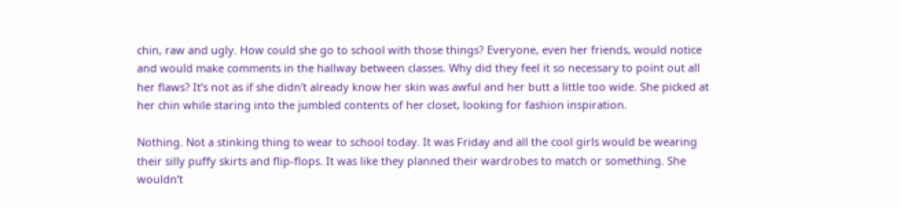chin, raw and ugly. How could she go to school with those things? Everyone, even her friends, would notice and would make comments in the hallway between classes. Why did they feel it so necessary to point out all her flaws? It’s not as if she didn’t already know her skin was awful and her butt a little too wide. She picked at her chin while staring into the jumbled contents of her closet, looking for fashion inspiration.

Nothing. Not a stinking thing to wear to school today. It was Friday and all the cool girls would be wearing their silly puffy skirts and flip-flops. It was like they planned their wardrobes to match or something. She wouldn’t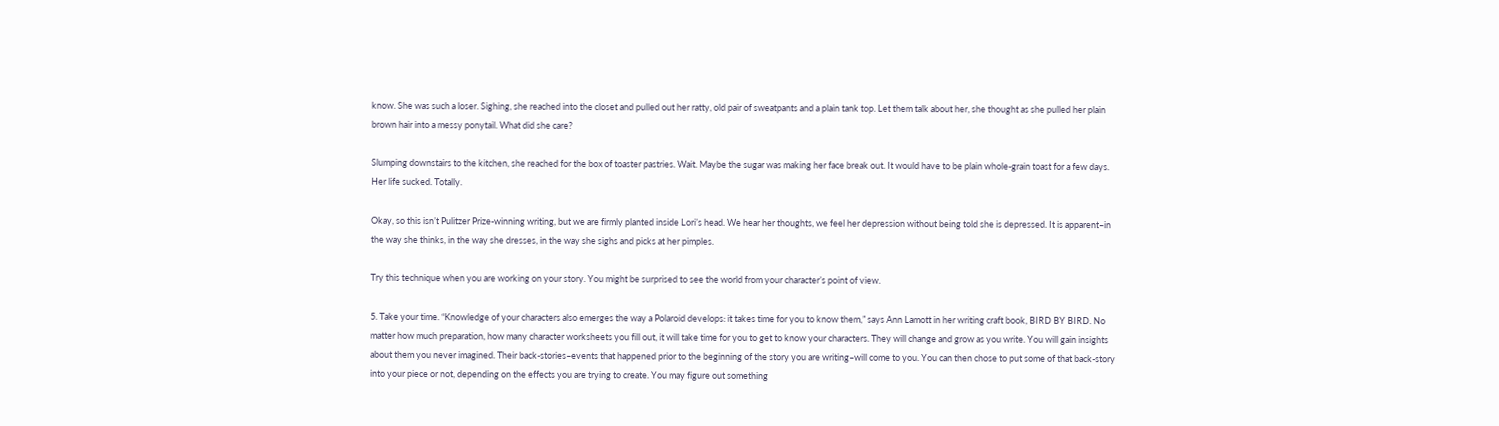know. She was such a loser. Sighing, she reached into the closet and pulled out her ratty, old pair of sweatpants and a plain tank top. Let them talk about her, she thought as she pulled her plain brown hair into a messy ponytail. What did she care?

Slumping downstairs to the kitchen, she reached for the box of toaster pastries. Wait. Maybe the sugar was making her face break out. It would have to be plain whole-grain toast for a few days. Her life sucked. Totally.

Okay, so this isn’t Pulitzer Prize-winning writing, but we are firmly planted inside Lori’s head. We hear her thoughts, we feel her depression without being told she is depressed. It is apparent–in the way she thinks, in the way she dresses, in the way she sighs and picks at her pimples.

Try this technique when you are working on your story. You might be surprised to see the world from your character’s point of view.

5. Take your time. “Knowledge of your characters also emerges the way a Polaroid develops: it takes time for you to know them,” says Ann Lamott in her writing craft book, BIRD BY BIRD. No matter how much preparation, how many character worksheets you fill out, it will take time for you to get to know your characters. They will change and grow as you write. You will gain insights about them you never imagined. Their back-stories–events that happened prior to the beginning of the story you are writing–will come to you. You can then chose to put some of that back-story into your piece or not, depending on the effects you are trying to create. You may figure out something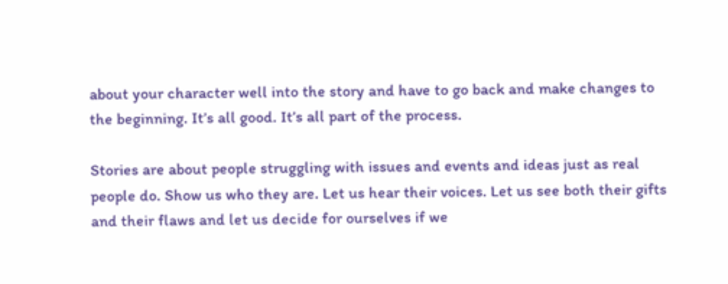about your character well into the story and have to go back and make changes to the beginning. It’s all good. It’s all part of the process.

Stories are about people struggling with issues and events and ideas just as real people do. Show us who they are. Let us hear their voices. Let us see both their gifts and their flaws and let us decide for ourselves if we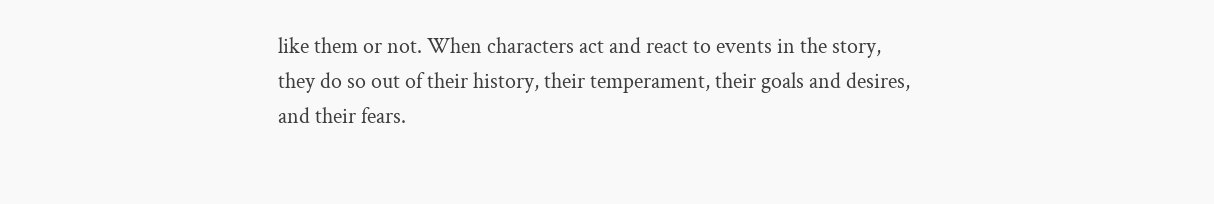like them or not. When characters act and react to events in the story, they do so out of their history, their temperament, their goals and desires, and their fears.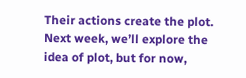Their actions create the plot. Next week, we’ll explore the idea of plot, but for now,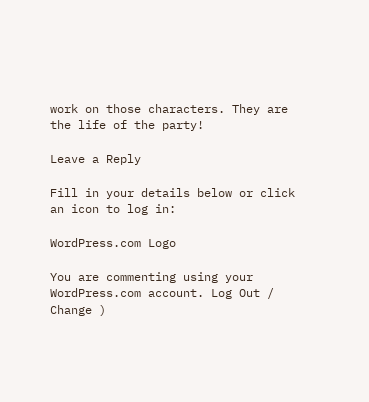work on those characters. They are the life of the party!

Leave a Reply

Fill in your details below or click an icon to log in:

WordPress.com Logo

You are commenting using your WordPress.com account. Log Out / Change )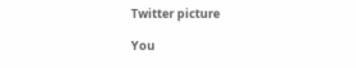Twitter picture

You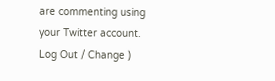are commenting using your Twitter account. Log Out / Change )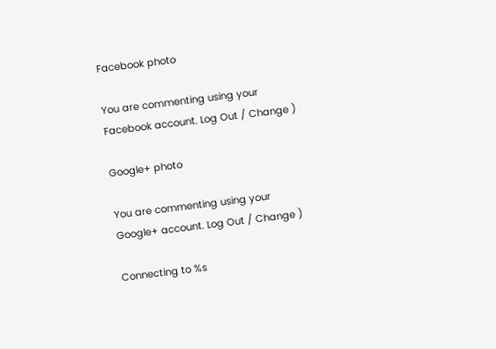Facebook photo

You are commenting using your Facebook account. Log Out / Change )

Google+ photo

You are commenting using your Google+ account. Log Out / Change )

Connecting to %s